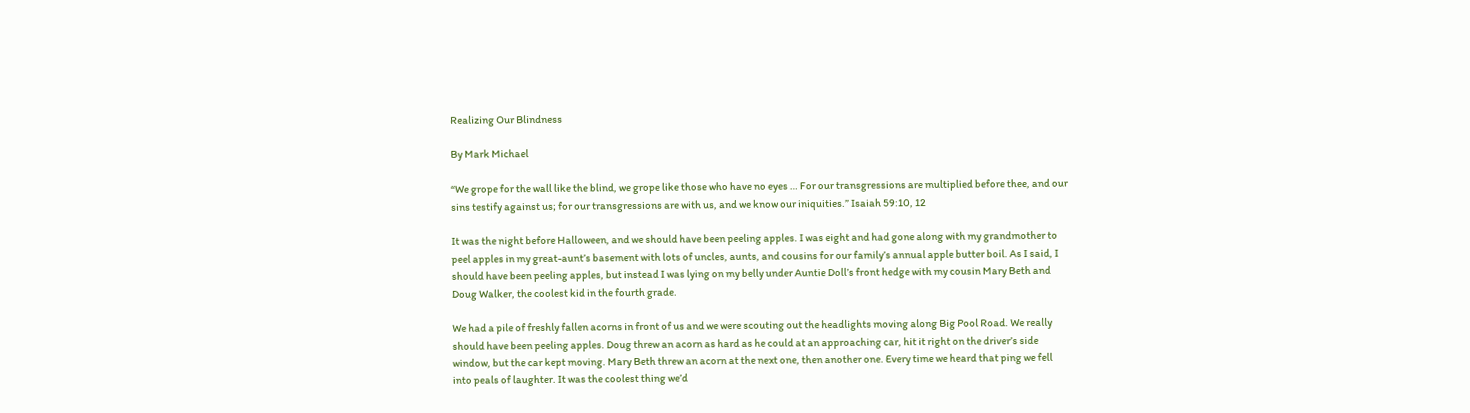Realizing Our Blindness

By Mark Michael

“We grope for the wall like the blind, we grope like those who have no eyes … For our transgressions are multiplied before thee, and our sins testify against us; for our transgressions are with us, and we know our iniquities.” Isaiah 59:10, 12

It was the night before Halloween, and we should have been peeling apples. I was eight and had gone along with my grandmother to peel apples in my great-aunt’s basement with lots of uncles, aunts, and cousins for our family’s annual apple butter boil. As I said, I should have been peeling apples, but instead I was lying on my belly under Auntie Doll’s front hedge with my cousin Mary Beth and Doug Walker, the coolest kid in the fourth grade.

We had a pile of freshly fallen acorns in front of us and we were scouting out the headlights moving along Big Pool Road. We really should have been peeling apples. Doug threw an acorn as hard as he could at an approaching car, hit it right on the driver’s side window, but the car kept moving. Mary Beth threw an acorn at the next one, then another one. Every time we heard that ping we fell into peals of laughter. It was the coolest thing we’d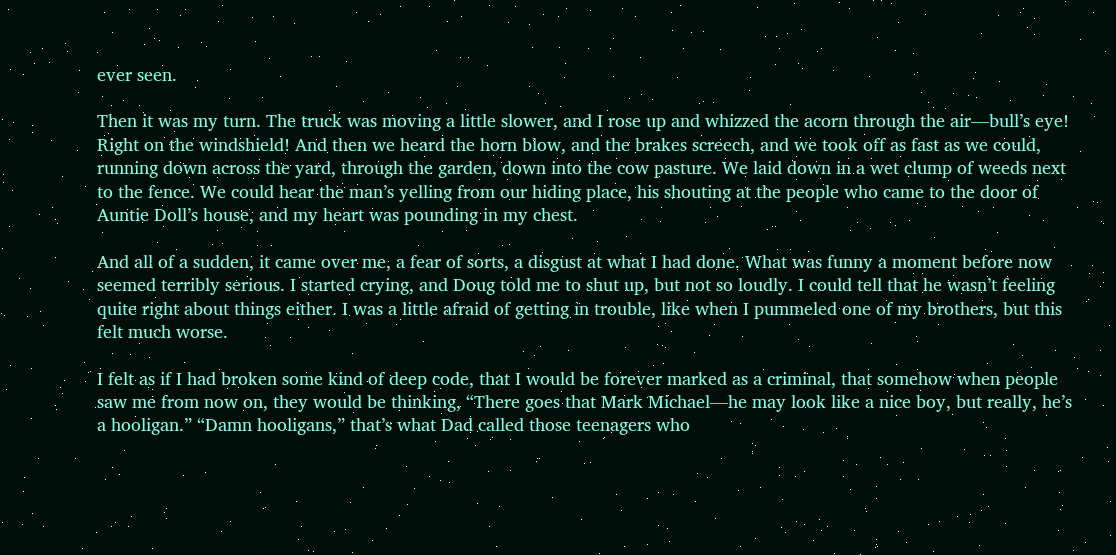ever seen.

Then it was my turn. The truck was moving a little slower, and I rose up and whizzed the acorn through the air—bull’s eye! Right on the windshield! And then we heard the horn blow, and the brakes screech, and we took off as fast as we could, running down across the yard, through the garden, down into the cow pasture. We laid down in a wet clump of weeds next to the fence. We could hear the man’s yelling from our hiding place, his shouting at the people who came to the door of Auntie Doll’s house, and my heart was pounding in my chest.

And all of a sudden, it came over me, a fear of sorts, a disgust at what I had done. What was funny a moment before now seemed terribly serious. I started crying, and Doug told me to shut up, but not so loudly. I could tell that he wasn’t feeling quite right about things either. I was a little afraid of getting in trouble, like when I pummeled one of my brothers, but this felt much worse.

I felt as if I had broken some kind of deep code, that I would be forever marked as a criminal, that somehow when people saw me from now on, they would be thinking, “There goes that Mark Michael—he may look like a nice boy, but really, he’s a hooligan.” “Damn hooligans,” that’s what Dad called those teenagers who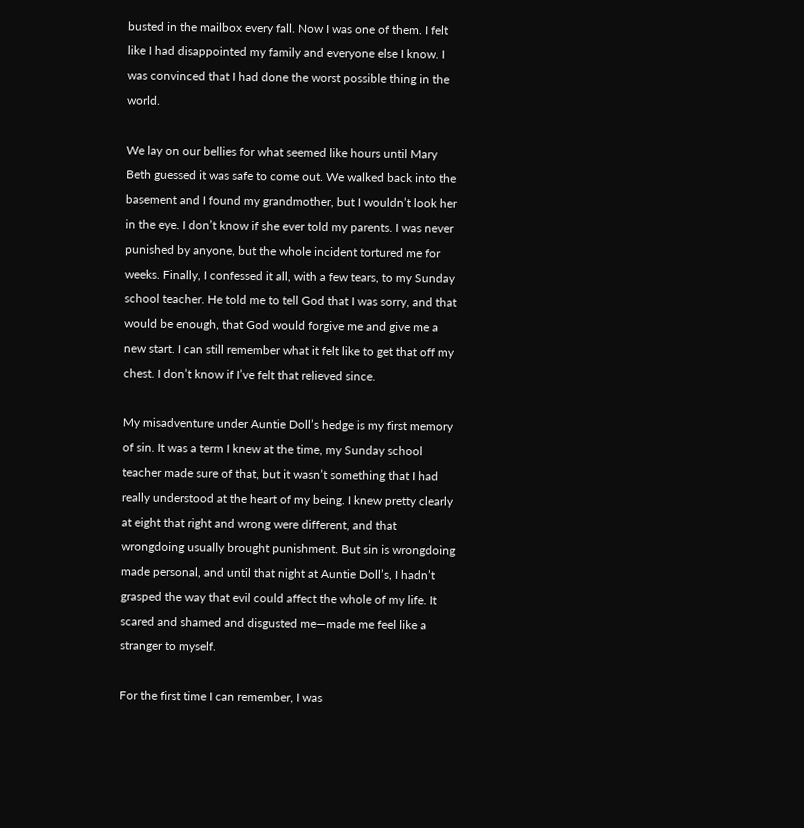busted in the mailbox every fall. Now I was one of them. I felt like I had disappointed my family and everyone else I know. I was convinced that I had done the worst possible thing in the world.

We lay on our bellies for what seemed like hours until Mary Beth guessed it was safe to come out. We walked back into the basement and I found my grandmother, but I wouldn’t look her in the eye. I don’t know if she ever told my parents. I was never punished by anyone, but the whole incident tortured me for weeks. Finally, I confessed it all, with a few tears, to my Sunday school teacher. He told me to tell God that I was sorry, and that would be enough, that God would forgive me and give me a new start. I can still remember what it felt like to get that off my chest. I don’t know if I’ve felt that relieved since.

My misadventure under Auntie Doll’s hedge is my first memory of sin. It was a term I knew at the time, my Sunday school teacher made sure of that, but it wasn’t something that I had really understood at the heart of my being. I knew pretty clearly at eight that right and wrong were different, and that wrongdoing usually brought punishment. But sin is wrongdoing made personal, and until that night at Auntie Doll’s, I hadn’t grasped the way that evil could affect the whole of my life. It scared and shamed and disgusted me—made me feel like a stranger to myself.

For the first time I can remember, I was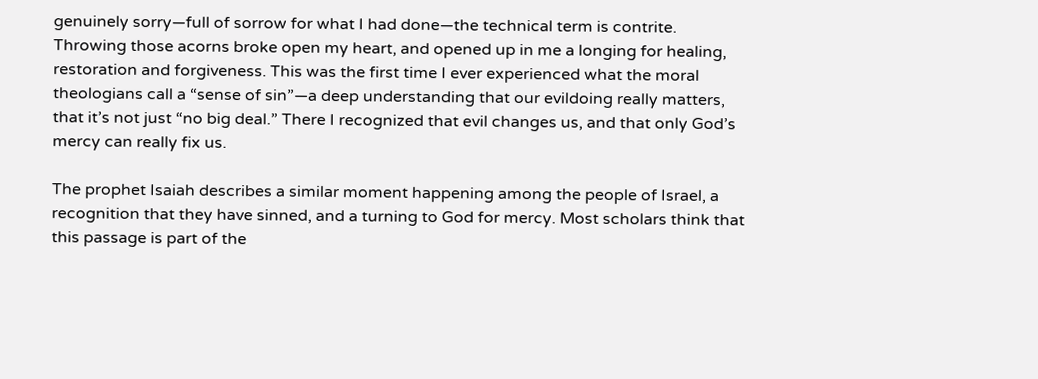genuinely sorry—full of sorrow for what I had done—the technical term is contrite. Throwing those acorns broke open my heart, and opened up in me a longing for healing, restoration and forgiveness. This was the first time I ever experienced what the moral theologians call a “sense of sin”—a deep understanding that our evildoing really matters, that it’s not just “no big deal.” There I recognized that evil changes us, and that only God’s mercy can really fix us.

The prophet Isaiah describes a similar moment happening among the people of Israel, a recognition that they have sinned, and a turning to God for mercy. Most scholars think that this passage is part of the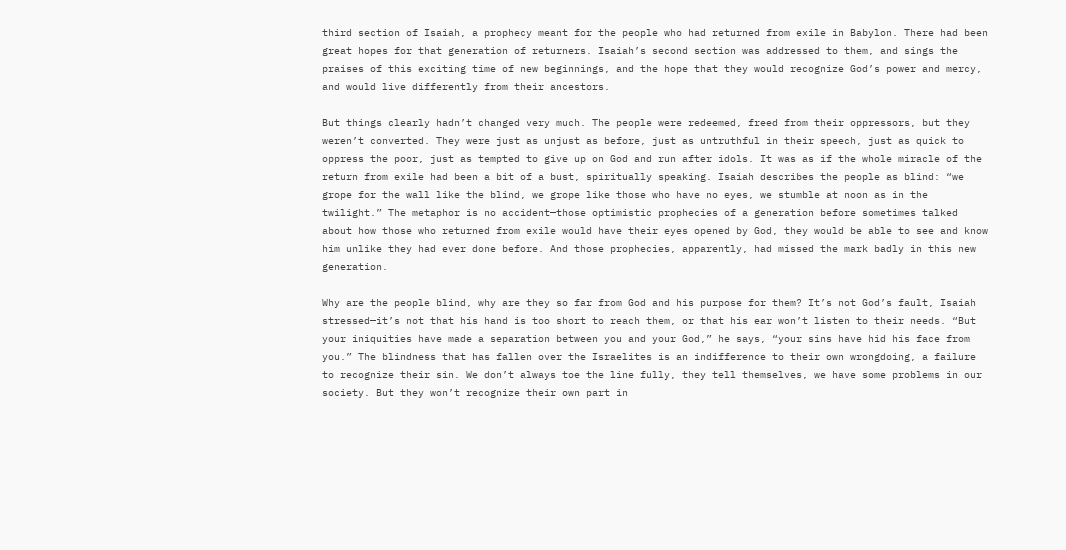third section of Isaiah, a prophecy meant for the people who had returned from exile in Babylon. There had been great hopes for that generation of returners. Isaiah’s second section was addressed to them, and sings the praises of this exciting time of new beginnings, and the hope that they would recognize God’s power and mercy, and would live differently from their ancestors.

But things clearly hadn’t changed very much. The people were redeemed, freed from their oppressors, but they weren’t converted. They were just as unjust as before, just as untruthful in their speech, just as quick to oppress the poor, just as tempted to give up on God and run after idols. It was as if the whole miracle of the return from exile had been a bit of a bust, spiritually speaking. Isaiah describes the people as blind: “we grope for the wall like the blind, we grope like those who have no eyes, we stumble at noon as in the twilight.” The metaphor is no accident—those optimistic prophecies of a generation before sometimes talked about how those who returned from exile would have their eyes opened by God, they would be able to see and know him unlike they had ever done before. And those prophecies, apparently, had missed the mark badly in this new generation.

Why are the people blind, why are they so far from God and his purpose for them? It’s not God’s fault, Isaiah stressed—it’s not that his hand is too short to reach them, or that his ear won’t listen to their needs. “But your iniquities have made a separation between you and your God,” he says, “your sins have hid his face from you.” The blindness that has fallen over the Israelites is an indifference to their own wrongdoing, a failure to recognize their sin. We don’t always toe the line fully, they tell themselves, we have some problems in our society. But they won’t recognize their own part in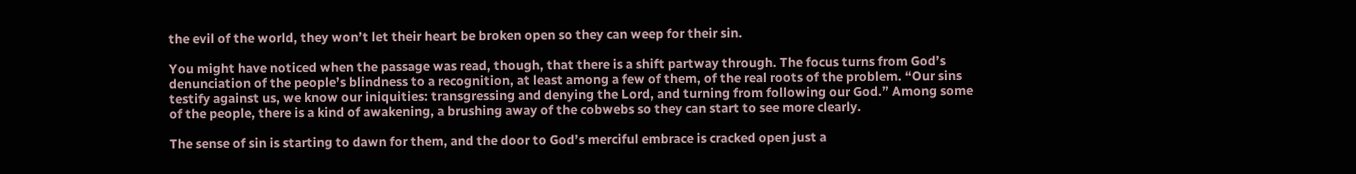the evil of the world, they won’t let their heart be broken open so they can weep for their sin.

You might have noticed when the passage was read, though, that there is a shift partway through. The focus turns from God’s denunciation of the people’s blindness to a recognition, at least among a few of them, of the real roots of the problem. “Our sins testify against us, we know our iniquities: transgressing and denying the Lord, and turning from following our God.” Among some of the people, there is a kind of awakening, a brushing away of the cobwebs so they can start to see more clearly.

The sense of sin is starting to dawn for them, and the door to God’s merciful embrace is cracked open just a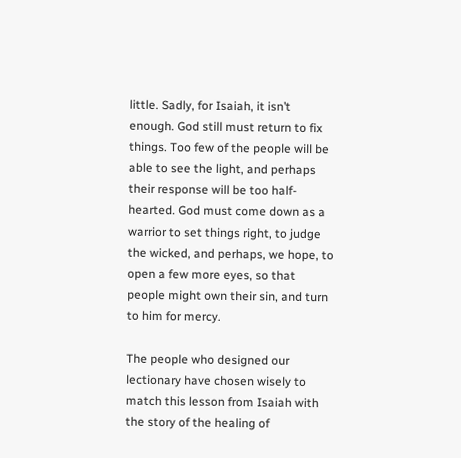little. Sadly, for Isaiah, it isn’t enough. God still must return to fix things. Too few of the people will be able to see the light, and perhaps their response will be too half-hearted. God must come down as a warrior to set things right, to judge the wicked, and perhaps, we hope, to open a few more eyes, so that people might own their sin, and turn to him for mercy.

The people who designed our lectionary have chosen wisely to match this lesson from Isaiah with the story of the healing of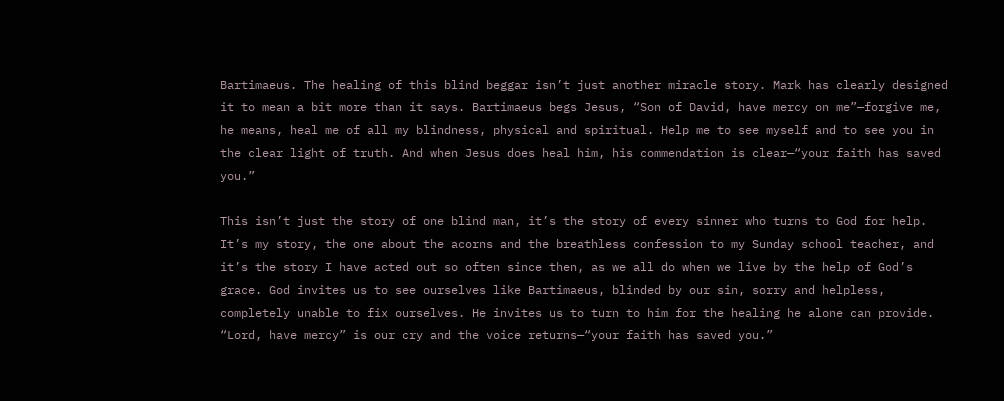Bartimaeus. The healing of this blind beggar isn’t just another miracle story. Mark has clearly designed it to mean a bit more than it says. Bartimaeus begs Jesus, “Son of David, have mercy on me”—forgive me, he means, heal me of all my blindness, physical and spiritual. Help me to see myself and to see you in the clear light of truth. And when Jesus does heal him, his commendation is clear—“your faith has saved you.”

This isn’t just the story of one blind man, it’s the story of every sinner who turns to God for help. It’s my story, the one about the acorns and the breathless confession to my Sunday school teacher, and it’s the story I have acted out so often since then, as we all do when we live by the help of God’s grace. God invites us to see ourselves like Bartimaeus, blinded by our sin, sorry and helpless, completely unable to fix ourselves. He invites us to turn to him for the healing he alone can provide. “Lord, have mercy” is our cry and the voice returns—“your faith has saved you.”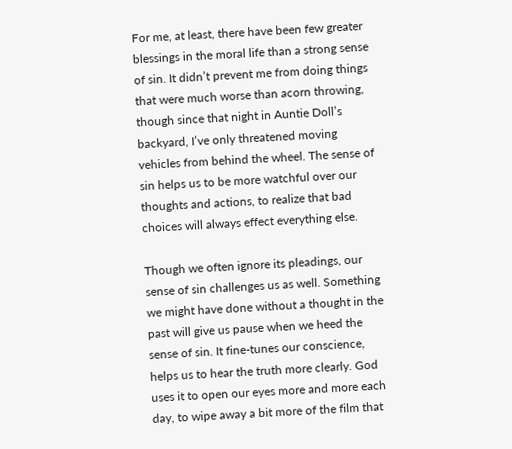For me, at least, there have been few greater blessings in the moral life than a strong sense of sin. It didn’t prevent me from doing things that were much worse than acorn throwing, though since that night in Auntie Doll’s backyard, I’ve only threatened moving vehicles from behind the wheel. The sense of sin helps us to be more watchful over our thoughts and actions, to realize that bad choices will always effect everything else.

Though we often ignore its pleadings, our sense of sin challenges us as well. Something we might have done without a thought in the past will give us pause when we heed the sense of sin. It fine-tunes our conscience, helps us to hear the truth more clearly. God uses it to open our eyes more and more each day, to wipe away a bit more of the film that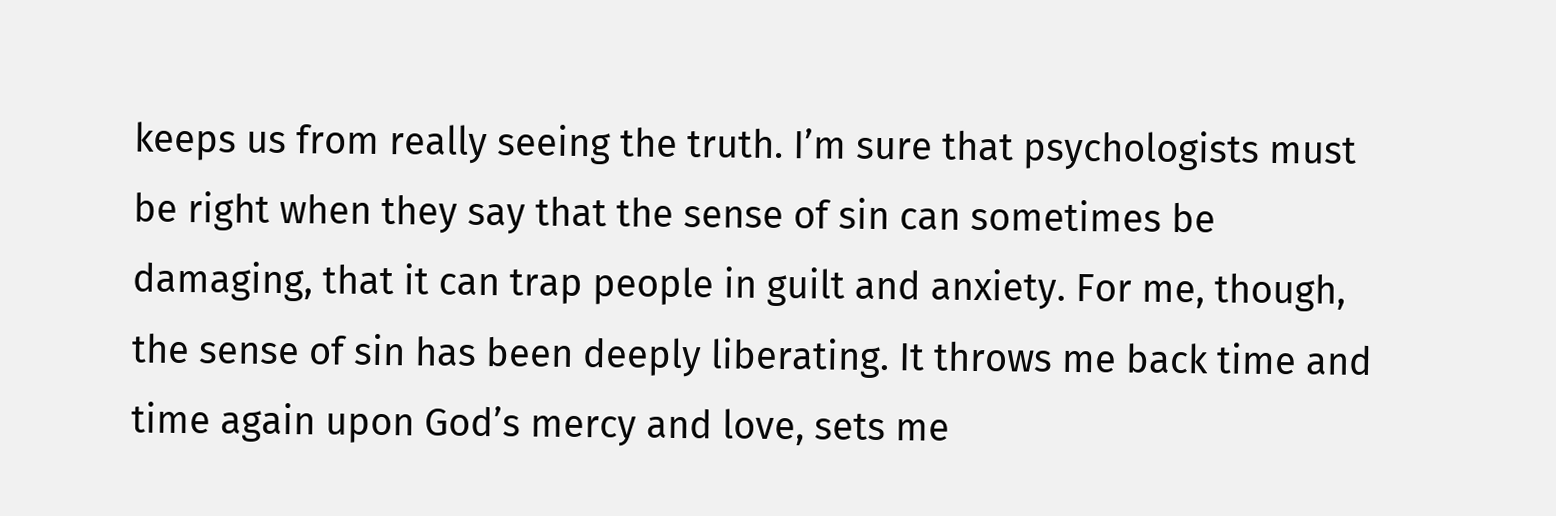keeps us from really seeing the truth. I’m sure that psychologists must be right when they say that the sense of sin can sometimes be damaging, that it can trap people in guilt and anxiety. For me, though, the sense of sin has been deeply liberating. It throws me back time and time again upon God’s mercy and love, sets me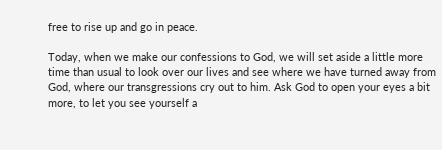free to rise up and go in peace.

Today, when we make our confessions to God, we will set aside a little more time than usual to look over our lives and see where we have turned away from God, where our transgressions cry out to him. Ask God to open your eyes a bit more, to let you see yourself a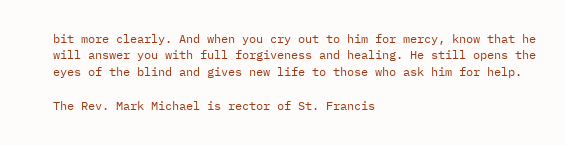bit more clearly. And when you cry out to him for mercy, know that he will answer you with full forgiveness and healing. He still opens the eyes of the blind and gives new life to those who ask him for help.

The Rev. Mark Michael is rector of St. Francis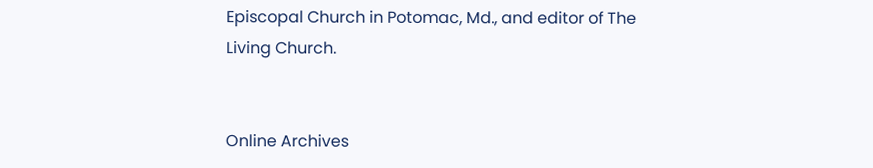Episcopal Church in Potomac, Md., and editor of The Living Church.


Online Archives